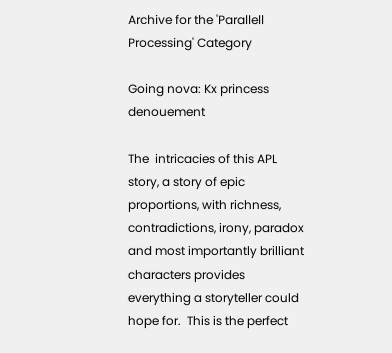Archive for the 'Parallell Processing' Category

Going nova: Kx princess denouement

The  intricacies of this APL story, a story of epic proportions, with richness, contradictions, irony, paradox and most importantly brilliant characters provides everything a storyteller could hope for.  This is the perfect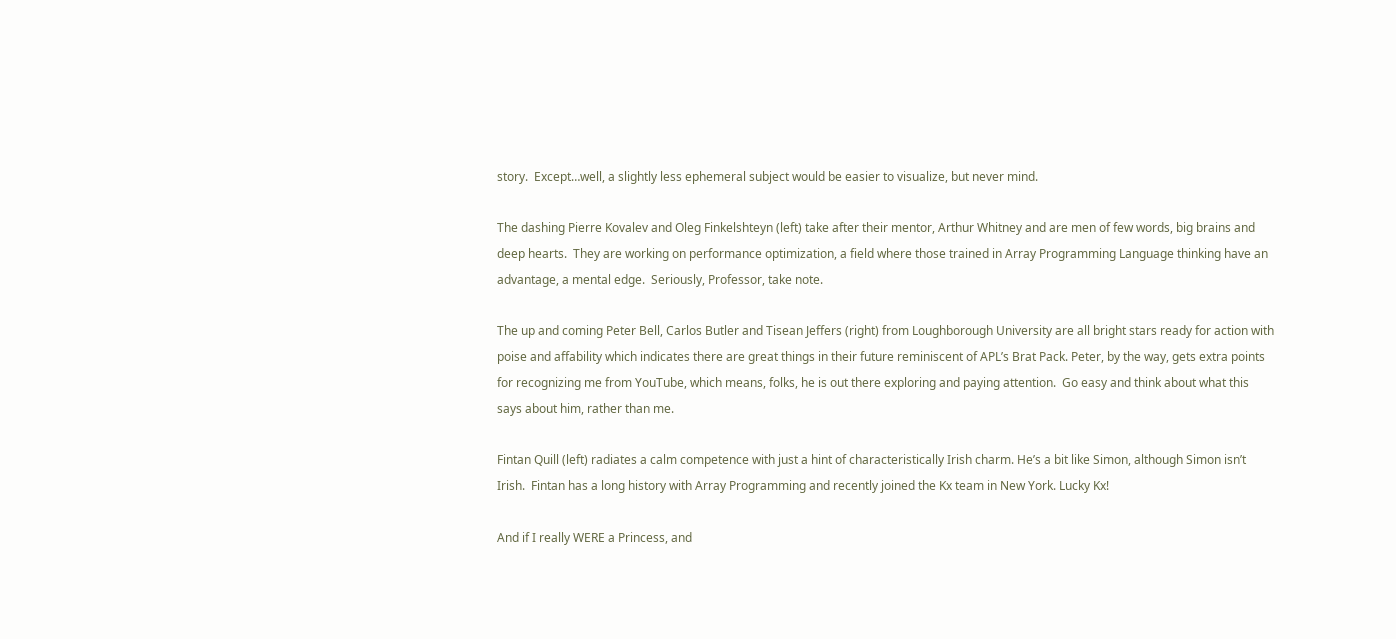story.  Except…well, a slightly less ephemeral subject would be easier to visualize, but never mind.

The dashing Pierre Kovalev and Oleg Finkelshteyn (left) take after their mentor, Arthur Whitney and are men of few words, big brains and deep hearts.  They are working on performance optimization, a field where those trained in Array Programming Language thinking have an advantage, a mental edge.  Seriously, Professor, take note.

The up and coming Peter Bell, Carlos Butler and Tisean Jeffers (right) from Loughborough University are all bright stars ready for action with poise and affability which indicates there are great things in their future reminiscent of APL’s Brat Pack. Peter, by the way, gets extra points for recognizing me from YouTube, which means, folks, he is out there exploring and paying attention.  Go easy and think about what this says about him, rather than me.

Fintan Quill (left) radiates a calm competence with just a hint of characteristically Irish charm. He’s a bit like Simon, although Simon isn’t Irish.  Fintan has a long history with Array Programming and recently joined the Kx team in New York. Lucky Kx!

And if I really WERE a Princess, and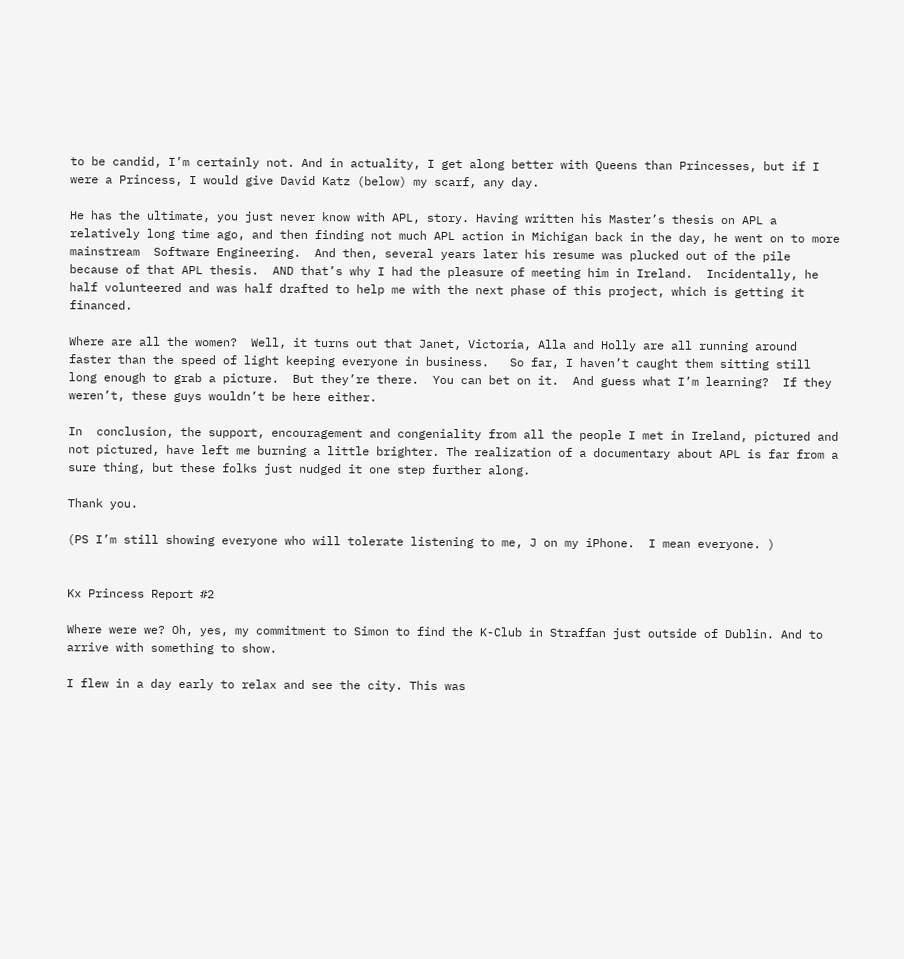to be candid, I’m certainly not. And in actuality, I get along better with Queens than Princesses, but if I were a Princess, I would give David Katz (below) my scarf, any day.

He has the ultimate, you just never know with APL, story. Having written his Master’s thesis on APL a relatively long time ago, and then finding not much APL action in Michigan back in the day, he went on to more mainstream  Software Engineering.  And then, several years later his resume was plucked out of the pile because of that APL thesis.  AND that’s why I had the pleasure of meeting him in Ireland.  Incidentally, he half volunteered and was half drafted to help me with the next phase of this project, which is getting it financed.

Where are all the women?  Well, it turns out that Janet, Victoria, Alla and Holly are all running around faster than the speed of light keeping everyone in business.   So far, I haven’t caught them sitting still long enough to grab a picture.  But they’re there.  You can bet on it.  And guess what I’m learning?  If they weren’t, these guys wouldn’t be here either.

In  conclusion, the support, encouragement and congeniality from all the people I met in Ireland, pictured and not pictured, have left me burning a little brighter. The realization of a documentary about APL is far from a sure thing, but these folks just nudged it one step further along.

Thank you.

(PS I’m still showing everyone who will tolerate listening to me, J on my iPhone.  I mean everyone. )


Kx Princess Report #2

Where were we? Oh, yes, my commitment to Simon to find the K-Club in Straffan just outside of Dublin. And to arrive with something to show.

I flew in a day early to relax and see the city. This was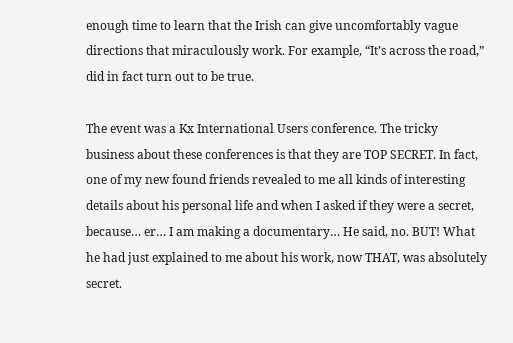enough time to learn that the Irish can give uncomfortably vague directions that miraculously work. For example, “It’s across the road,” did in fact turn out to be true.

The event was a Kx International Users conference. The tricky business about these conferences is that they are TOP SECRET. In fact, one of my new found friends revealed to me all kinds of interesting details about his personal life and when I asked if they were a secret, because… er… I am making a documentary… He said, no. BUT! What he had just explained to me about his work, now THAT, was absolutely secret.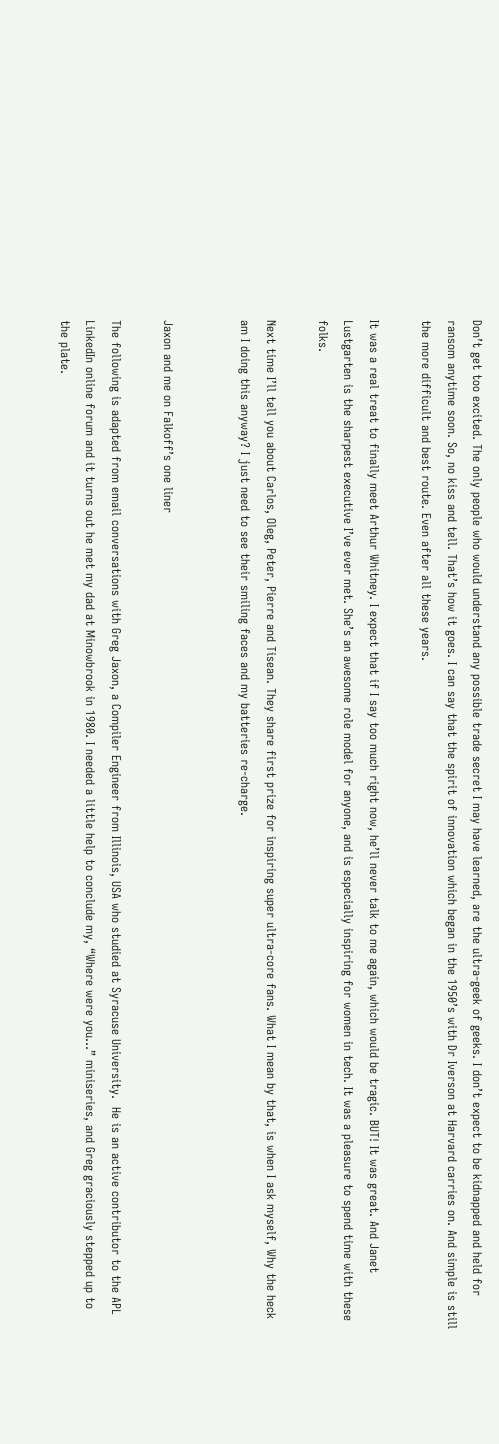Don’t get too excited. The only people who would understand any possible trade secret I may have learned, are the ultra-geek of geeks. I don’t expect to be kidnapped and held for ransom anytime soon. So, no kiss and tell. That’s how it goes. I can say that the spirit of innovation which began in the 1950’s with Dr Iverson at Harvard carries on. And simple is still the more difficult and best route. Even after all these years.

It was a real treat to finally meet Arthur Whitney. I expect that if I say too much right now, he’ll never talk to me again, which would be tragic. BUT! It was great. And Janet Lustgarten is the sharpest executive I’ve ever met. She’s an awesome role model for anyone, and is especially inspiring for women in tech. It was a pleasure to spend time with these folks.

Next time I’ll tell you about Carlos, Oleg, Peter, Pierre and Tisean. They share first prize for inspiring super ultra-core fans. What I mean by that, is when I ask myself, Why the heck am I doing this anyway? I just need to see their smiling faces and my batteries re-charge.


Jaxon and me on Falkoff’s one liner

The following is adapted from email conversations with Greg Jaxon, a Compiler Engineer from Illinois, USA who studied at Syracuse University.  He is an active contributor to the APL LinkedIn online forum and it turns out he met my dad at Minowbrook in 1980. I needed a little help to conclude my, “Where were you…” miniseries, and Greg graciously stepped up to the plate.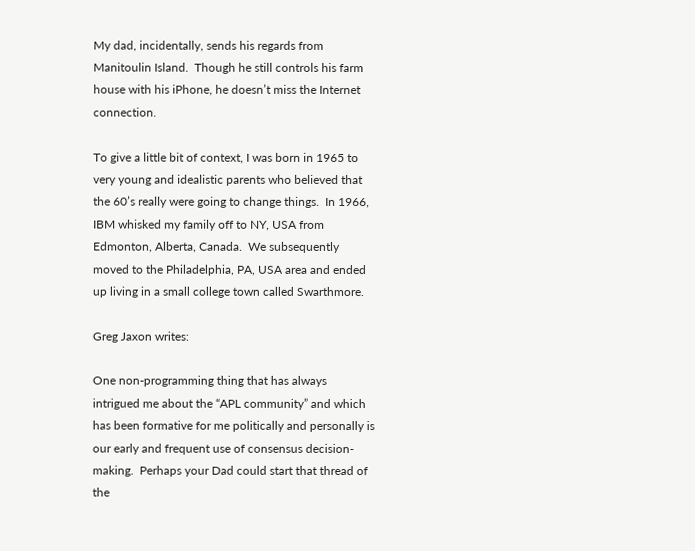My dad, incidentally, sends his regards from Manitoulin Island.  Though he still controls his farm house with his iPhone, he doesn’t miss the Internet connection.

To give a little bit of context, I was born in 1965 to very young and idealistic parents who believed that the 60’s really were going to change things.  In 1966, IBM whisked my family off to NY, USA from Edmonton, Alberta, Canada.  We subsequently moved to the Philadelphia, PA, USA area and ended up living in a small college town called Swarthmore.

Greg Jaxon writes:

One non-programming thing that has always intrigued me about the “APL community” and which has been formative for me politically and personally is our early and frequent use of consensus decision-making.  Perhaps your Dad could start that thread of the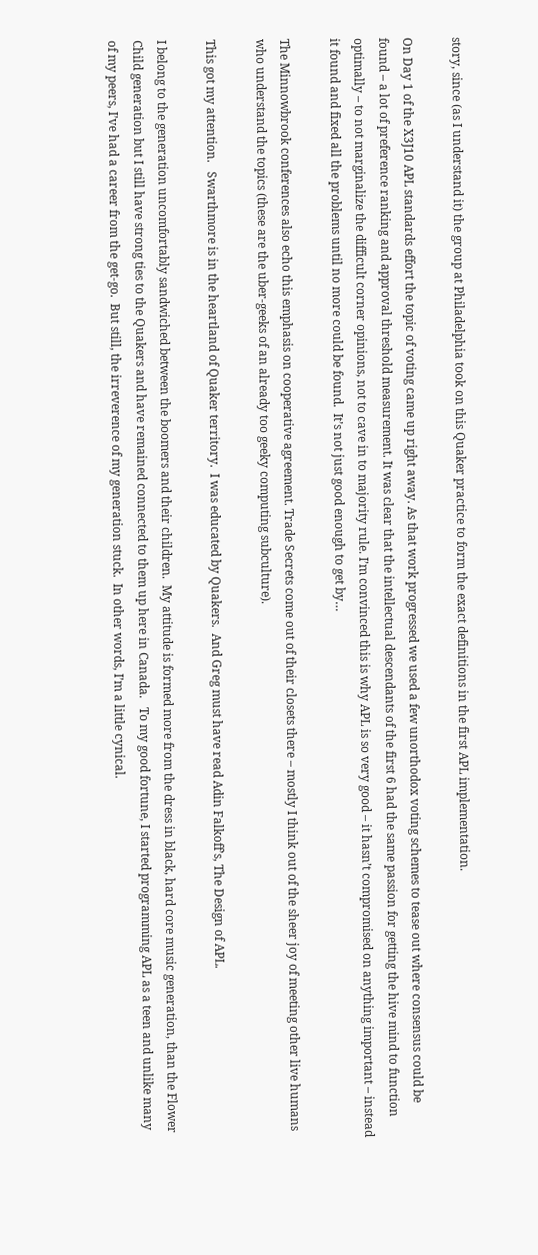story, since (as I understand it) the group at Philadelphia took on this Quaker practice to form the exact definitions in the first APL implementation.

On Day 1 of the X3J10 APL standards effort the topic of voting came up right away. As that work progressed we used a few unorthodox voting schemes to tease out where consensus could be found – a lot of preference ranking and approval threshold measurement. It was clear that the intellectual descendants of the first 6 had the same passion for getting the hive mind to function optimally – to not marginalize the difficult corner opinions, not to cave in to majority rule. I’m convinced this is why APL is so very good – it hasn’t compromised on anything important – instead it found and fixed all the problems until no more could be found.  It’s not just good enough to get by…

The Minnowbrook conferences also echo this emphasis on cooperative agreement. Trade Secrets come out of their closets there – mostly I think out of the sheer joy of meeting other live humans who understand the topics (these are the uber-geeks of an already too geeky computing subculture).

This got my attention.   Swarthmore is in the heartland of Quaker territory.  I was educated by Quakers.  And Greg must have read Adin Falkoff’s, The Design of APL.

I belong to the generation uncomfortably sandwiched between the boomers and their children.  My attitude is formed more from the dress in black, hard core music generation, than the Flower Child generation but I still have strong ties to the Quakers and have remained connected to them up here in Canada.   To my good fortune, I started programming APL as a teen and unlike many of my peers, I’ve had a career from the get-go.  But still, the irreverence of my generation stuck.  In other words, I’m a little cynical.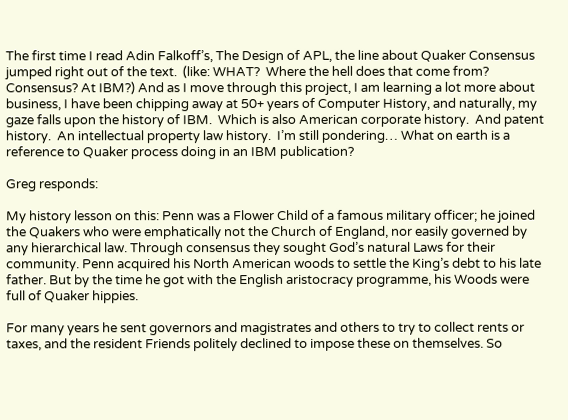The first time I read Adin Falkoff’s, The Design of APL, the line about Quaker Consensus jumped right out of the text.  (like: WHAT?  Where the hell does that come from? Consensus? At IBM?) And as I move through this project, I am learning a lot more about business, I have been chipping away at 50+ years of Computer History, and naturally, my gaze falls upon the history of IBM.  Which is also American corporate history.  And patent history.  An intellectual property law history.  I’m still pondering… What on earth is a reference to Quaker process doing in an IBM publication?

Greg responds:

My history lesson on this: Penn was a Flower Child of a famous military officer; he joined the Quakers who were emphatically not the Church of England, nor easily governed by any hierarchical law. Through consensus they sought God’s natural Laws for their community. Penn acquired his North American woods to settle the King’s debt to his late father. But by the time he got with the English aristocracy programme, his Woods were full of Quaker hippies.

For many years he sent governors and magistrates and others to try to collect rents or taxes, and the resident Friends politely declined to impose these on themselves. So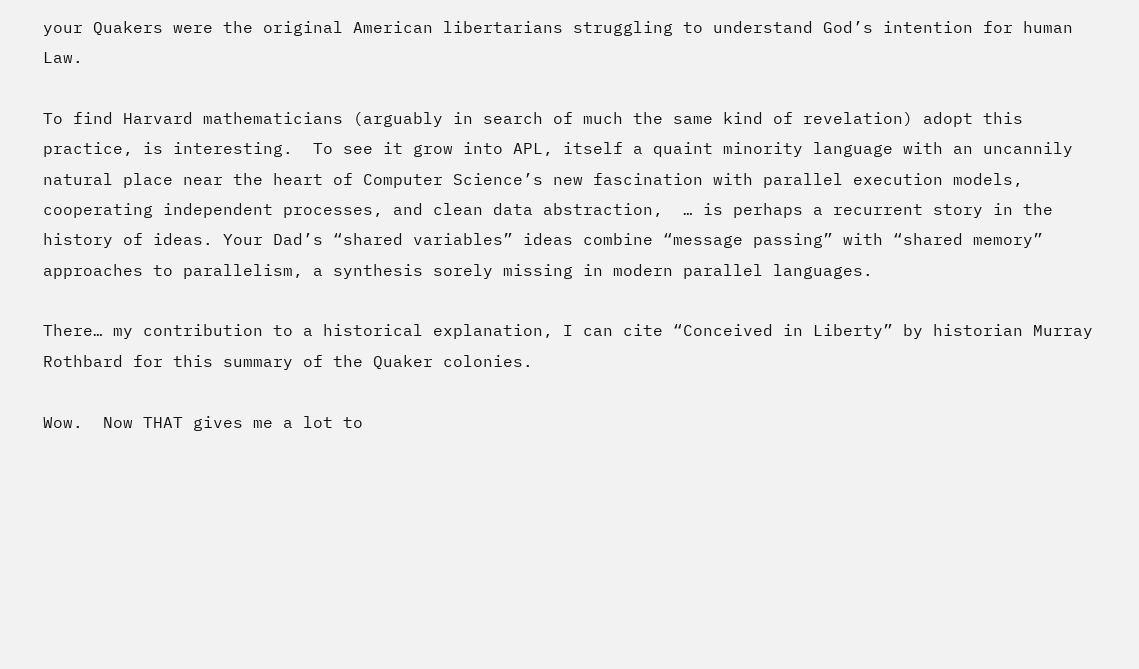your Quakers were the original American libertarians struggling to understand God’s intention for human Law.

To find Harvard mathematicians (arguably in search of much the same kind of revelation) adopt this practice, is interesting.  To see it grow into APL, itself a quaint minority language with an uncannily natural place near the heart of Computer Science’s new fascination with parallel execution models, cooperating independent processes, and clean data abstraction,  … is perhaps a recurrent story in the history of ideas. Your Dad’s “shared variables” ideas combine “message passing” with “shared memory” approaches to parallelism, a synthesis sorely missing in modern parallel languages.

There… my contribution to a historical explanation, I can cite “Conceived in Liberty” by historian Murray Rothbard for this summary of the Quaker colonies.

Wow.  Now THAT gives me a lot to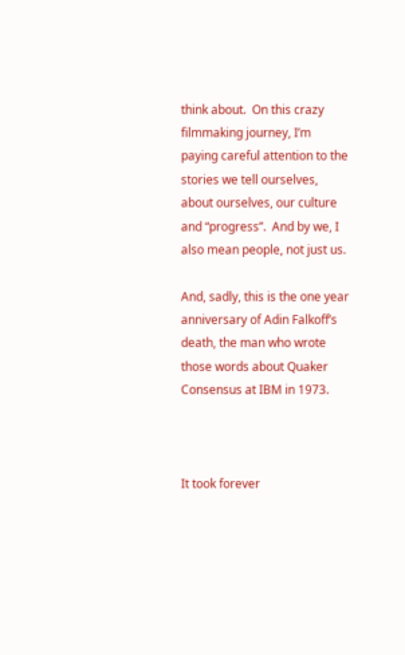think about.  On this crazy filmmaking journey, I’m paying careful attention to the stories we tell ourselves, about ourselves, our culture and “progress”.  And by we, I also mean people, not just us.

And, sadly, this is the one year anniversary of Adin Falkoff’s death, the man who wrote those words about Quaker Consensus at IBM in 1973.



It took forever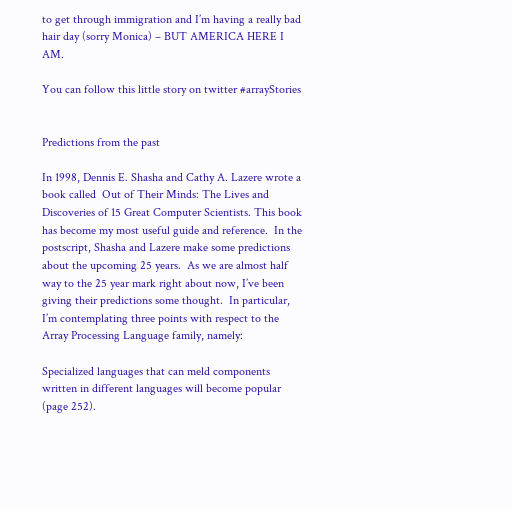to get through immigration and I’m having a really bad hair day (sorry Monica) – BUT AMERICA HERE I AM.

You can follow this little story on twitter #arrayStories


Predictions from the past

In 1998, Dennis E. Shasha and Cathy A. Lazere wrote a book called  Out of Their Minds: The Lives and Discoveries of 15 Great Computer Scientists. This book has become my most useful guide and reference.  In the postscript, Shasha and Lazere make some predictions about the upcoming 25 years.  As we are almost half way to the 25 year mark right about now, I’ve been giving their predictions some thought.  In particular, I’m contemplating three points with respect to the Array Processing Language family, namely:

Specialized languages that can meld components written in different languages will become popular (page 252).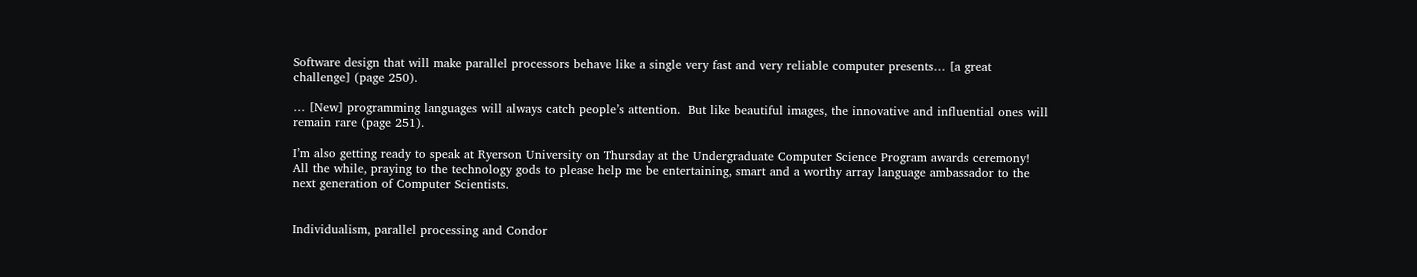Software design that will make parallel processors behave like a single very fast and very reliable computer presents… [a great challenge] (page 250).

… [New] programming languages will always catch people’s attention.  But like beautiful images, the innovative and influential ones will remain rare (page 251).

I’m also getting ready to speak at Ryerson University on Thursday at the Undergraduate Computer Science Program awards ceremony!  All the while, praying to the technology gods to please help me be entertaining, smart and a worthy array language ambassador to the next generation of Computer Scientists.


Individualism, parallel processing and Condor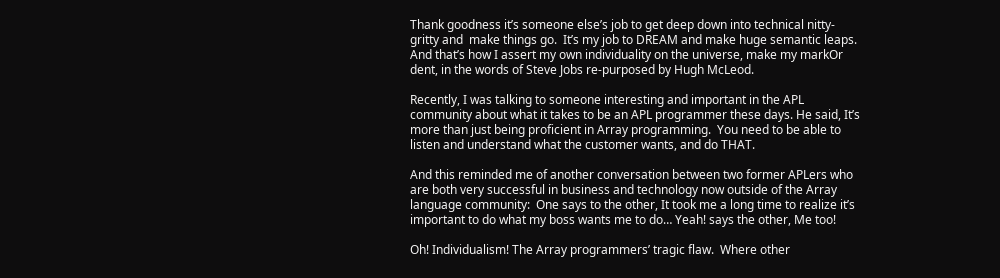Thank goodness it’s someone else’s job to get deep down into technical nitty-gritty and  make things go.  It’s my job to DREAM and make huge semantic leaps.  And that’s how I assert my own individuality on the universe, make my markOr dent, in the words of Steve Jobs re-purposed by Hugh McLeod.

Recently, I was talking to someone interesting and important in the APL community about what it takes to be an APL programmer these days. He said, It’s more than just being proficient in Array programming.  You need to be able to listen and understand what the customer wants, and do THAT.

And this reminded me of another conversation between two former APLers who are both very successful in business and technology now outside of the Array language community:  One says to the other, It took me a long time to realize it’s important to do what my boss wants me to do… Yeah! says the other, Me too!

Oh! Individualism! The Array programmers’ tragic flaw.  Where other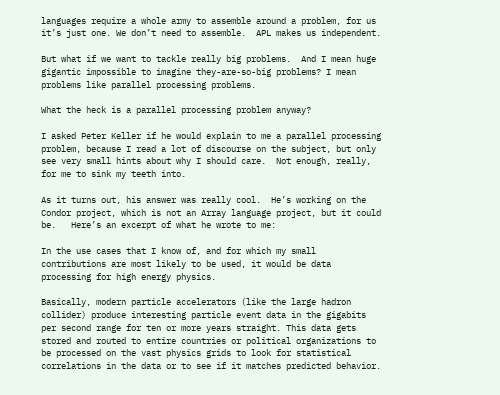languages require a whole army to assemble around a problem, for us it’s just one. We don’t need to assemble.  APL makes us independent.

But what if we want to tackle really big problems.  And I mean huge gigantic impossible to imagine they-are-so-big problems? I mean problems like parallel processing problems.

What the heck is a parallel processing problem anyway?

I asked Peter Keller if he would explain to me a parallel processing problem, because I read a lot of discourse on the subject, but only see very small hints about why I should care.  Not enough, really, for me to sink my teeth into.

As it turns out, his answer was really cool.  He’s working on the Condor project, which is not an Array language project, but it could be.   Here’s an excerpt of what he wrote to me:

In the use cases that I know of, and for which my small contributions are most likely to be used, it would be data processing for high energy physics.

Basically, modern particle accelerators (like the large hadron collider) produce interesting particle event data in the gigabits per second range for ten or more years straight. This data gets stored and routed to entire countries or political organizations to be processed on the vast physics grids to look for statistical correlations in the data or to see if it matches predicted behavior.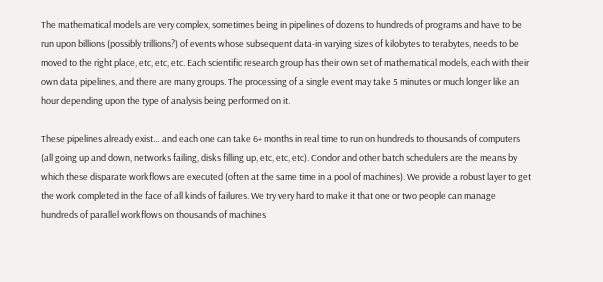The mathematical models are very complex, sometimes being in pipelines of dozens to hundreds of programs and have to be run upon billions (possibly trillions?) of events whose subsequent data-in varying sizes of kilobytes to terabytes, needs to be moved to the right place, etc, etc, etc. Each scientific research group has their own set of mathematical models, each with their own data pipelines, and there are many groups. The processing of a single event may take 5 minutes or much longer like an hour depending upon the type of analysis being performed on it.

These pipelines already exist… and each one can take 6+ months in real time to run on hundreds to thousands of computers (all going up and down, networks failing, disks filling up, etc, etc, etc). Condor and other batch schedulers are the means by which these disparate workflows are executed (often at the same time in a pool of machines). We provide a robust layer to get the work completed in the face of all kinds of failures. We try very hard to make it that one or two people can manage hundreds of parallel workflows on thousands of machines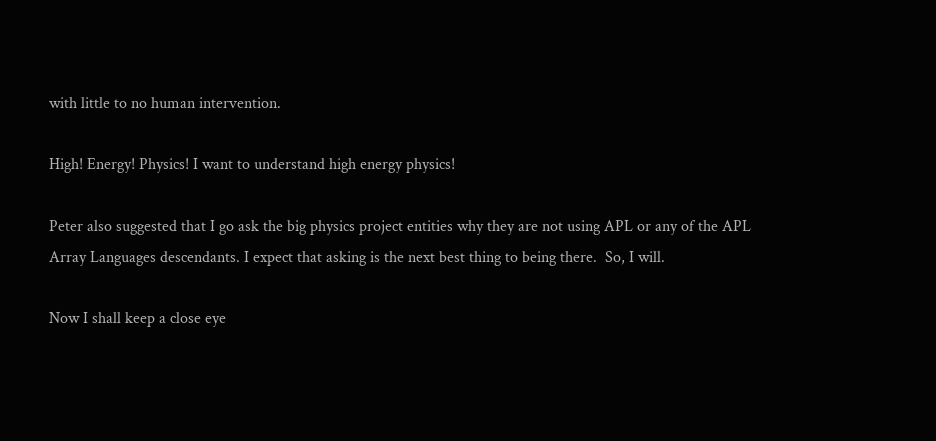with little to no human intervention.

High! Energy! Physics! I want to understand high energy physics!

Peter also suggested that I go ask the big physics project entities why they are not using APL or any of the APL Array Languages descendants. I expect that asking is the next best thing to being there.  So, I will.

Now I shall keep a close eye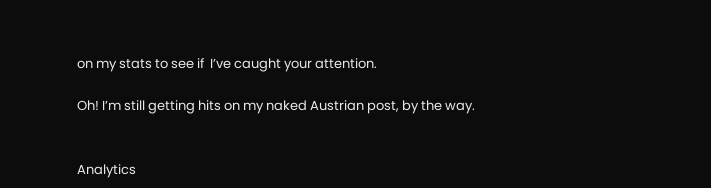on my stats to see if  I’ve caught your attention.

Oh! I’m still getting hits on my naked Austrian post, by the way.


Analytics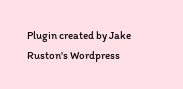Plugin created by Jake Ruston's Wordpress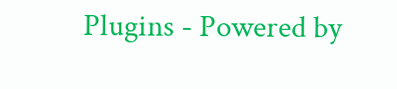Plugins - Powered by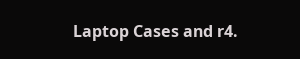Laptop Cases and r4.